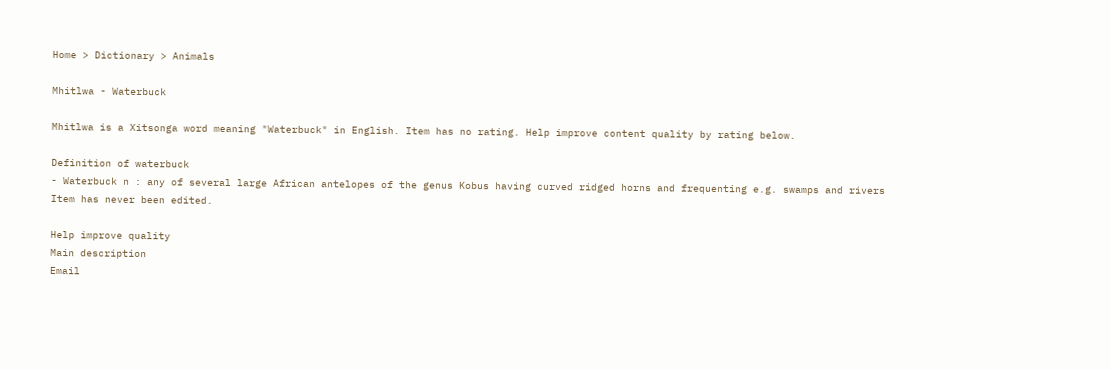Home > Dictionary > Animals

Mhitlwa - Waterbuck

Mhitlwa is a Xitsonga word meaning "Waterbuck" in English. Item has no rating. Help improve content quality by rating below.

Definition of waterbuck
- Waterbuck n : any of several large African antelopes of the genus Kobus having curved ridged horns and frequenting e.g. swamps and rivers
Item has never been edited.

Help improve quality
Main description
Email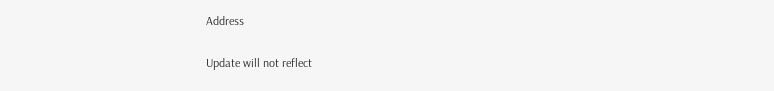Address

Update will not reflect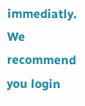immediatly. We recommend you login